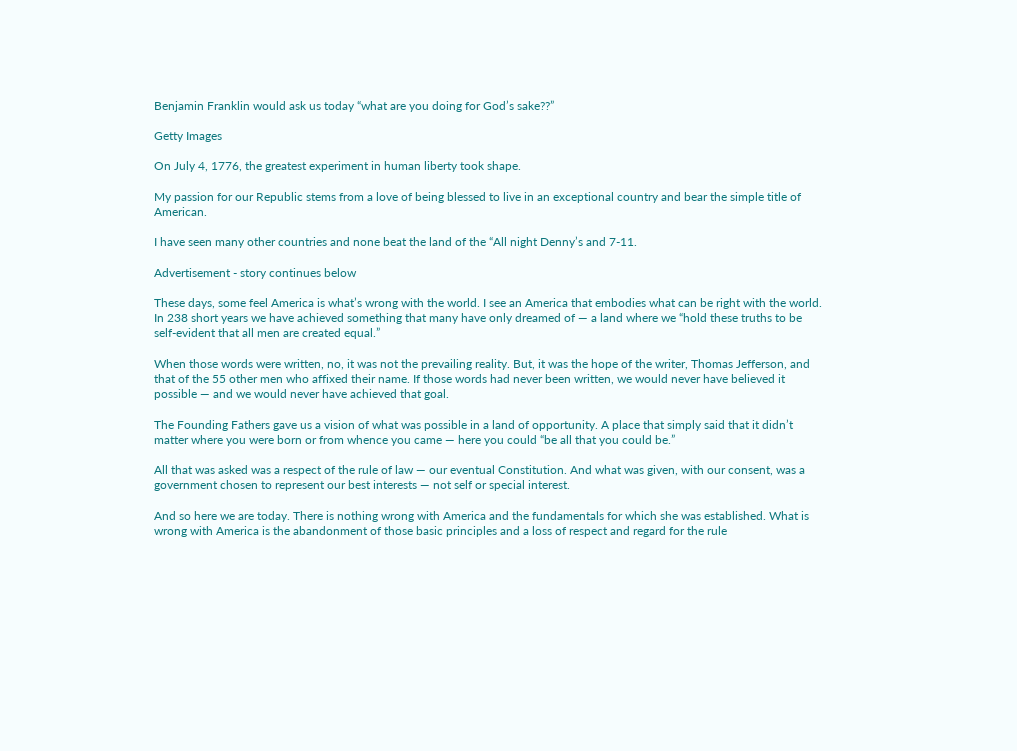Benjamin Franklin would ask us today “what are you doing for God’s sake??”

Getty Images

On July 4, 1776, the greatest experiment in human liberty took shape.

My passion for our Republic stems from a love of being blessed to live in an exceptional country and bear the simple title of American.

I have seen many other countries and none beat the land of the “All night Denny’s and 7-11.

Advertisement - story continues below

These days, some feel America is what’s wrong with the world. I see an America that embodies what can be right with the world. In 238 short years we have achieved something that many have only dreamed of — a land where we “hold these truths to be self-evident that all men are created equal.”

When those words were written, no, it was not the prevailing reality. But, it was the hope of the writer, Thomas Jefferson, and that of the 55 other men who affixed their name. If those words had never been written, we would never have believed it possible — and we would never have achieved that goal.

The Founding Fathers gave us a vision of what was possible in a land of opportunity. A place that simply said that it didn’t matter where you were born or from whence you came — here you could “be all that you could be.”

All that was asked was a respect of the rule of law — our eventual Constitution. And what was given, with our consent, was a government chosen to represent our best interests — not self or special interest.

And so here we are today. There is nothing wrong with America and the fundamentals for which she was established. What is wrong with America is the abandonment of those basic principles and a loss of respect and regard for the rule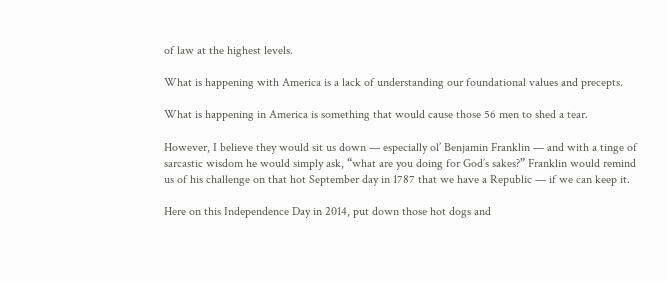of law at the highest levels.

What is happening with America is a lack of understanding our foundational values and precepts.

What is happening in America is something that would cause those 56 men to shed a tear.

However, I believe they would sit us down — especially ol’ Benjamin Franklin — and with a tinge of sarcastic wisdom he would simply ask, “what are you doing for God’s sakes?” Franklin would remind us of his challenge on that hot September day in 1787 that we have a Republic — if we can keep it.

Here on this Independence Day in 2014, put down those hot dogs and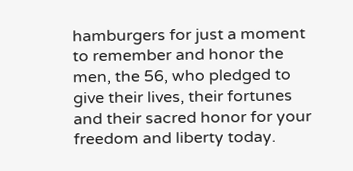hamburgers for just a moment to remember and honor the men, the 56, who pledged to give their lives, their fortunes and their sacred honor for your freedom and liberty today.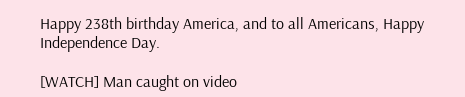Happy 238th birthday America, and to all Americans, Happy Independence Day.

[WATCH] Man caught on video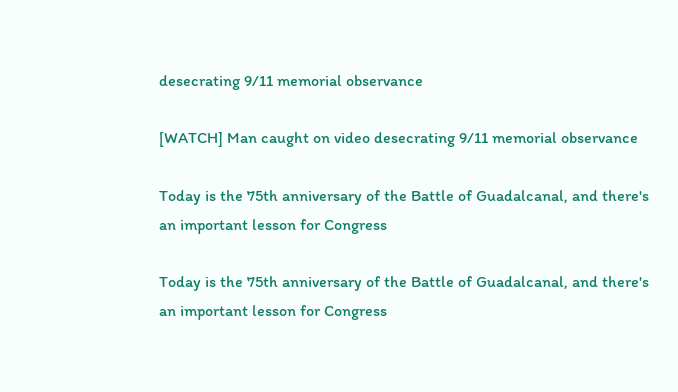desecrating 9/11 memorial observance

[WATCH] Man caught on video desecrating 9/11 memorial observance

Today is the 75th anniversary of the Battle of Guadalcanal, and there's an important lesson for Congress

Today is the 75th anniversary of the Battle of Guadalcanal, and there's an important lesson for Congress